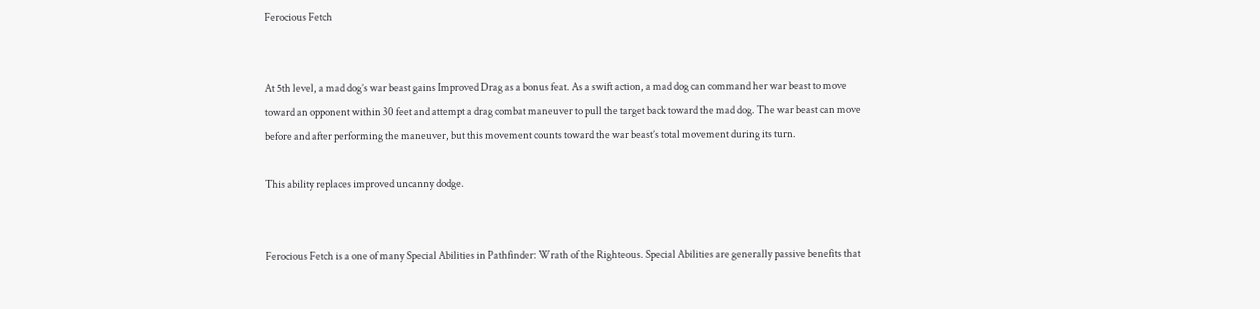Ferocious Fetch


At 5th level, a mad dog’s war beast gains Improved Drag as a bonus feat. As a swift action, a mad dog can command her war beast to move toward an opponent within 30 feet and attempt a drag combat maneuver to pull the target back toward the mad dog. The war beast can move before and after performing the maneuver, but this movement counts toward the war beast’s total movement during its turn.

This ability replaces improved uncanny dodge.


Ferocious Fetch is a one of many Special Abilities in Pathfinder: Wrath of the Righteous. Special Abilities are generally passive benefits that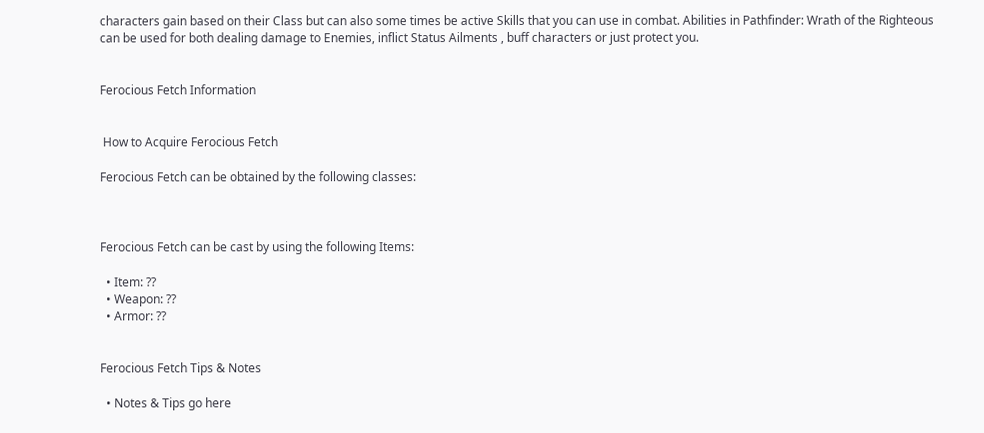characters gain based on their Class but can also some times be active Skills that you can use in combat. Abilities in Pathfinder: Wrath of the Righteous can be used for both dealing damage to Enemies, inflict Status Ailments , buff characters or just protect you.


Ferocious Fetch Information


 How to Acquire Ferocious Fetch

Ferocious Fetch can be obtained by the following classes:



Ferocious Fetch can be cast by using the following Items:

  • Item: ??
  • Weapon: ??
  • Armor: ??


Ferocious Fetch Tips & Notes

  • Notes & Tips go here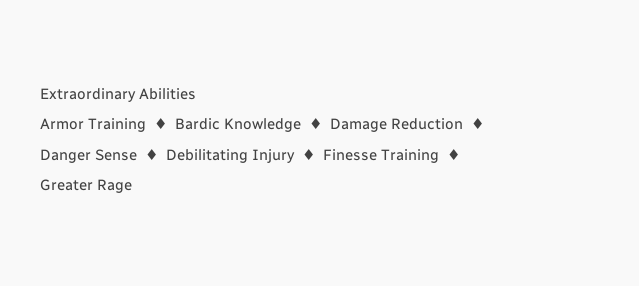Extraordinary Abilities
Armor Training  ♦  Bardic Knowledge  ♦  Damage Reduction  ♦  Danger Sense  ♦  Debilitating Injury  ♦  Finesse Training  ♦  Greater Rage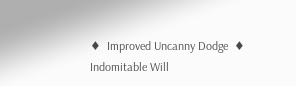♦  Improved Uncanny Dodge  ♦  Indomitable Will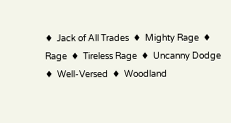♦  Jack of All Trades  ♦  Mighty Rage  ♦  Rage  ♦  Tireless Rage  ♦  Uncanny Dodge  ♦  Well-Versed  ♦  Woodland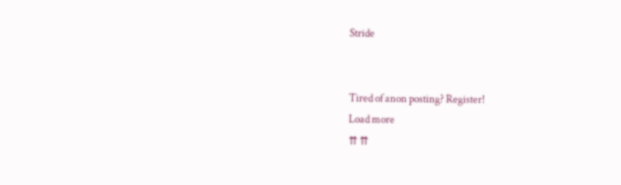Stride


Tired of anon posting? Register!
Load more
⇈ ⇈